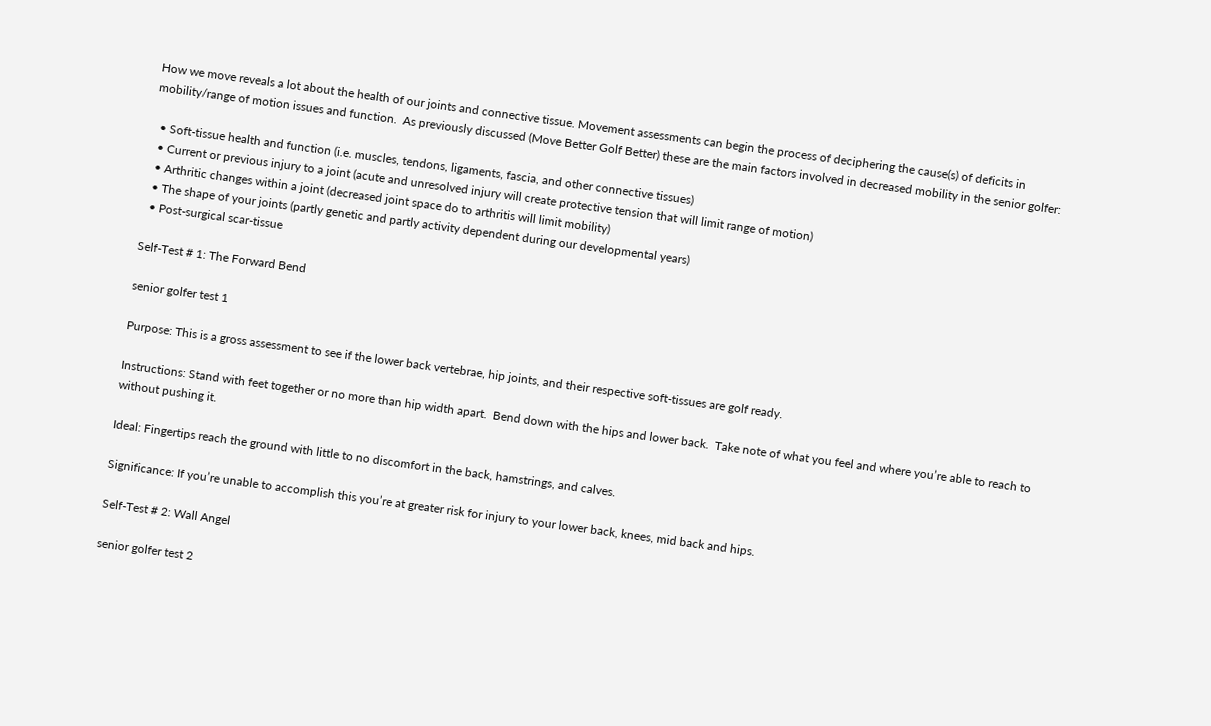How we move reveals a lot about the health of our joints and connective tissue. Movement assessments can begin the process of deciphering the cause(s) of deficits in mobility/range of motion issues and function.  As previously discussed (Move Better Golf Better) these are the main factors involved in decreased mobility in the senior golfer:

  • Soft-tissue health and function (i.e. muscles, tendons, ligaments, fascia, and other connective tissues)
  • Current or previous injury to a joint (acute and unresolved injury will create protective tension that will limit range of motion)
  • Arthritic changes within a joint (decreased joint space do to arthritis will limit mobility)
  • The shape of your joints (partly genetic and partly activity dependent during our developmental years)
  • Post-surgical scar-tissue

Self-Test # 1: The Forward Bend

senior golfer test 1

Purpose: This is a gross assessment to see if the lower back vertebrae, hip joints, and their respective soft-tissues are golf ready.

Instructions: Stand with feet together or no more than hip width apart.  Bend down with the hips and lower back.  Take note of what you feel and where you’re able to reach to without pushing it.

Ideal: Fingertips reach the ground with little to no discomfort in the back, hamstrings, and calves.

Significance: If you’re unable to accomplish this you’re at greater risk for injury to your lower back, knees, mid back and hips.

Self-Test # 2: Wall Angel

senior golfer test 2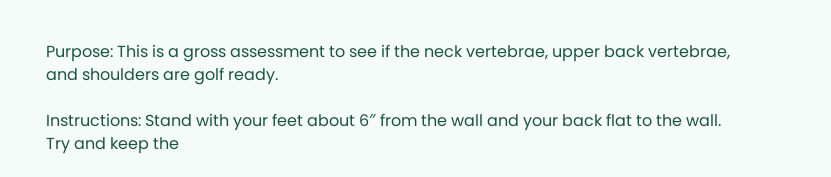Purpose: This is a gross assessment to see if the neck vertebrae, upper back vertebrae, and shoulders are golf ready.

Instructions: Stand with your feet about 6″ from the wall and your back flat to the wall.  Try and keep the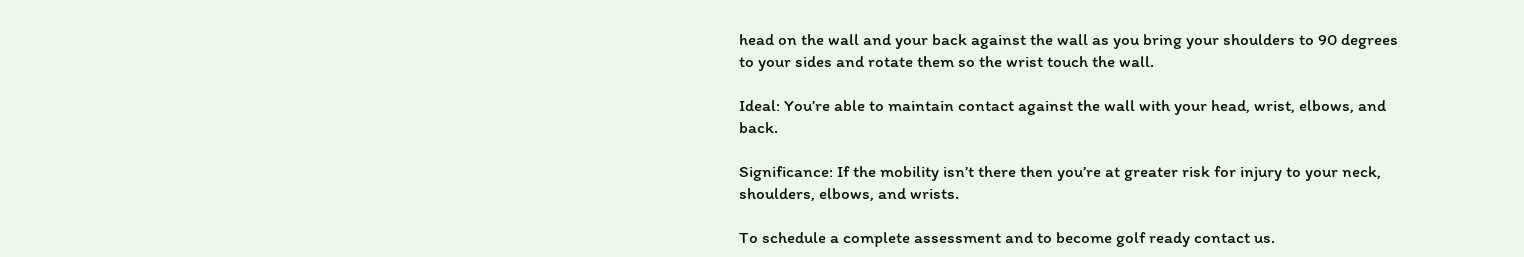head on the wall and your back against the wall as you bring your shoulders to 90 degrees to your sides and rotate them so the wrist touch the wall.

Ideal: You’re able to maintain contact against the wall with your head, wrist, elbows, and back.

Significance: If the mobility isn’t there then you’re at greater risk for injury to your neck, shoulders, elbows, and wrists.

To schedule a complete assessment and to become golf ready contact us.